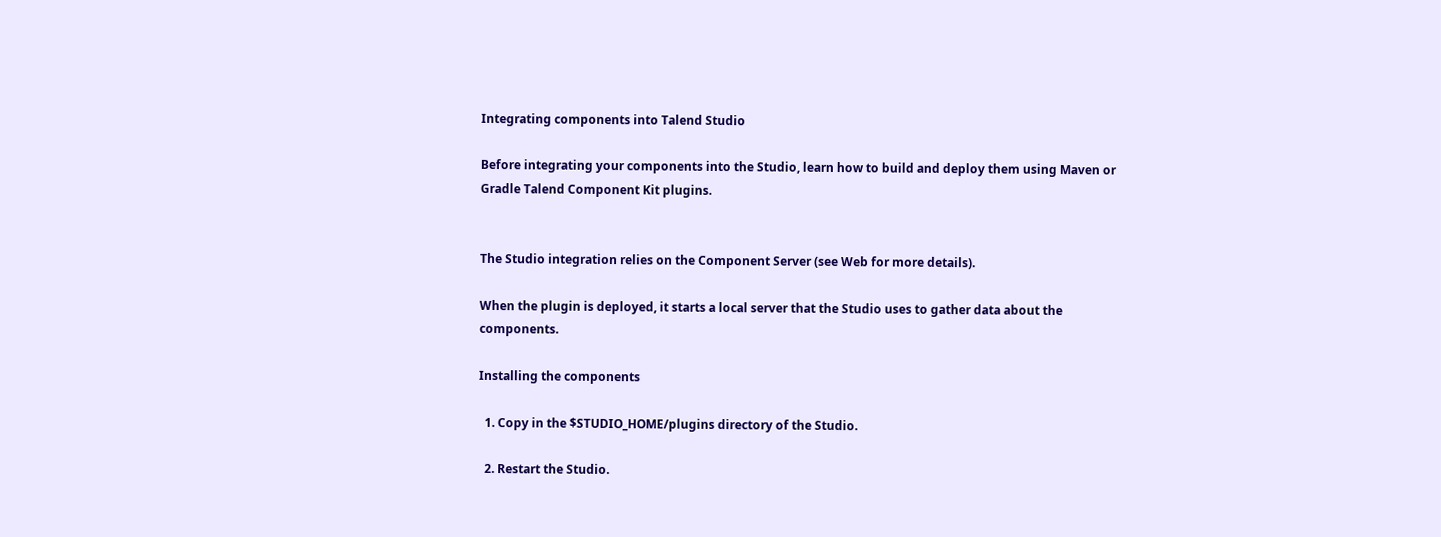Integrating components into Talend Studio

Before integrating your components into the Studio, learn how to build and deploy them using Maven or Gradle Talend Component Kit plugins.


The Studio integration relies on the Component Server (see Web for more details).

When the plugin is deployed, it starts a local server that the Studio uses to gather data about the components.

Installing the components

  1. Copy in the $STUDIO_HOME/plugins directory of the Studio.

  2. Restart the Studio.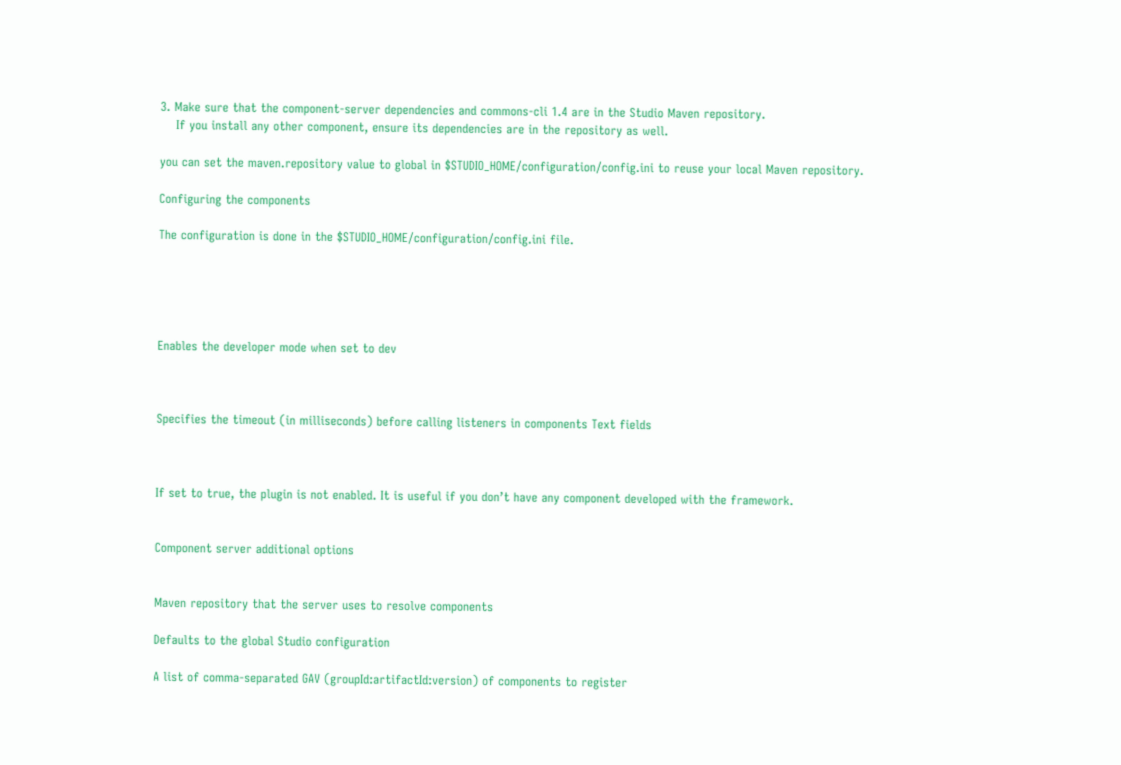3. Make sure that the component-server dependencies and commons-cli 1.4 are in the Studio Maven repository.
    If you install any other component, ensure its dependencies are in the repository as well.

you can set the maven.repository value to global in $STUDIO_HOME/configuration/config.ini to reuse your local Maven repository.

Configuring the components

The configuration is done in the $STUDIO_HOME/configuration/config.ini file.





Enables the developer mode when set to dev



Specifies the timeout (in milliseconds) before calling listeners in components Text fields



If set to true, the plugin is not enabled. It is useful if you don’t have any component developed with the framework.


Component server additional options


Maven repository that the server uses to resolve components

Defaults to the global Studio configuration

A list of comma-separated GAV (groupId:artifactId:version) of components to register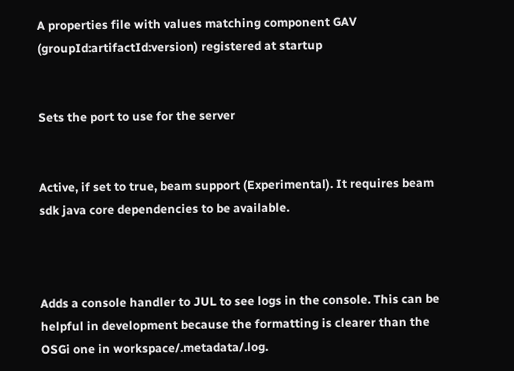A properties file with values matching component GAV (groupId:artifactId:version) registered at startup


Sets the port to use for the server


Active, if set to true, beam support (Experimental). It requires beam sdk java core dependencies to be available.



Adds a console handler to JUL to see logs in the console. This can be helpful in development because the formatting is clearer than the OSGi one in workspace/.metadata/.log.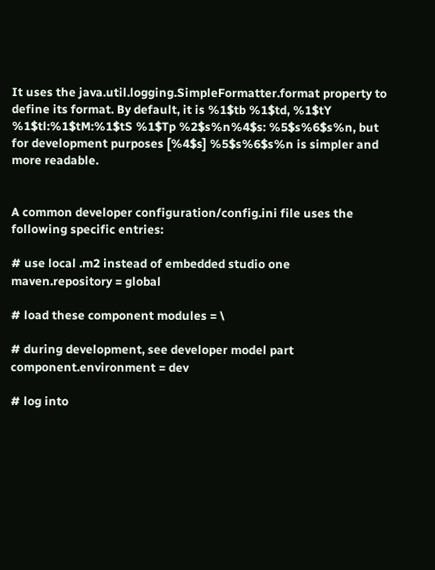It uses the java.util.logging.SimpleFormatter.format property to define its format. By default, it is %1$tb %1$td, %1$tY %1$tl:%1$tM:%1$tS %1$Tp %2$s%n%4$s: %5$s%6$s%n, but for development purposes [%4$s] %5$s%6$s%n is simpler and more readable.


A common developer configuration/config.ini file uses the following specific entries:

# use local .m2 instead of embedded studio one
maven.repository = global

# load these component modules = \

# during development, see developer model part
component.environment = dev

# log into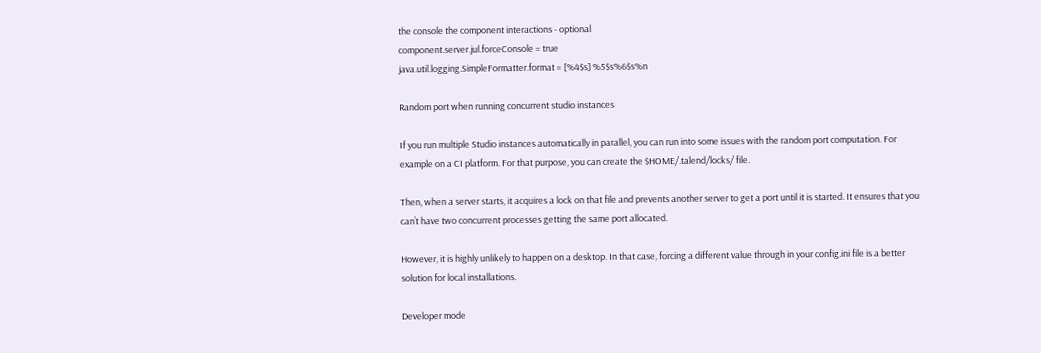the console the component interactions - optional
component.server.jul.forceConsole = true
java.util.logging.SimpleFormatter.format = [%4$s] %5$s%6$s%n

Random port when running concurrent studio instances

If you run multiple Studio instances automatically in parallel, you can run into some issues with the random port computation. For example on a CI platform. For that purpose, you can create the $HOME/.talend/locks/ file.

Then, when a server starts, it acquires a lock on that file and prevents another server to get a port until it is started. It ensures that you can’t have two concurrent processes getting the same port allocated.

However, it is highly unlikely to happen on a desktop. In that case, forcing a different value through in your config.ini file is a better solution for local installations.

Developer mode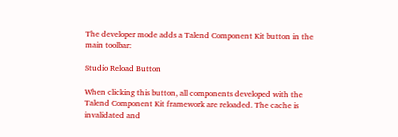The developer mode adds a Talend Component Kit button in the main toolbar:

Studio Reload Button

When clicking this button, all components developed with the Talend Component Kit framework are reloaded. The cache is invalidated and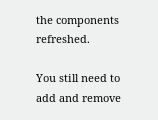the components refreshed.

You still need to add and remove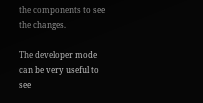the components to see the changes.

The developer mode can be very useful to see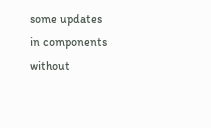some updates in components without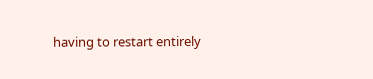having to restart entirely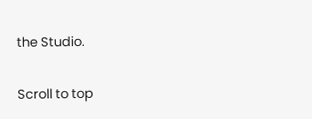the Studio.

Scroll to top